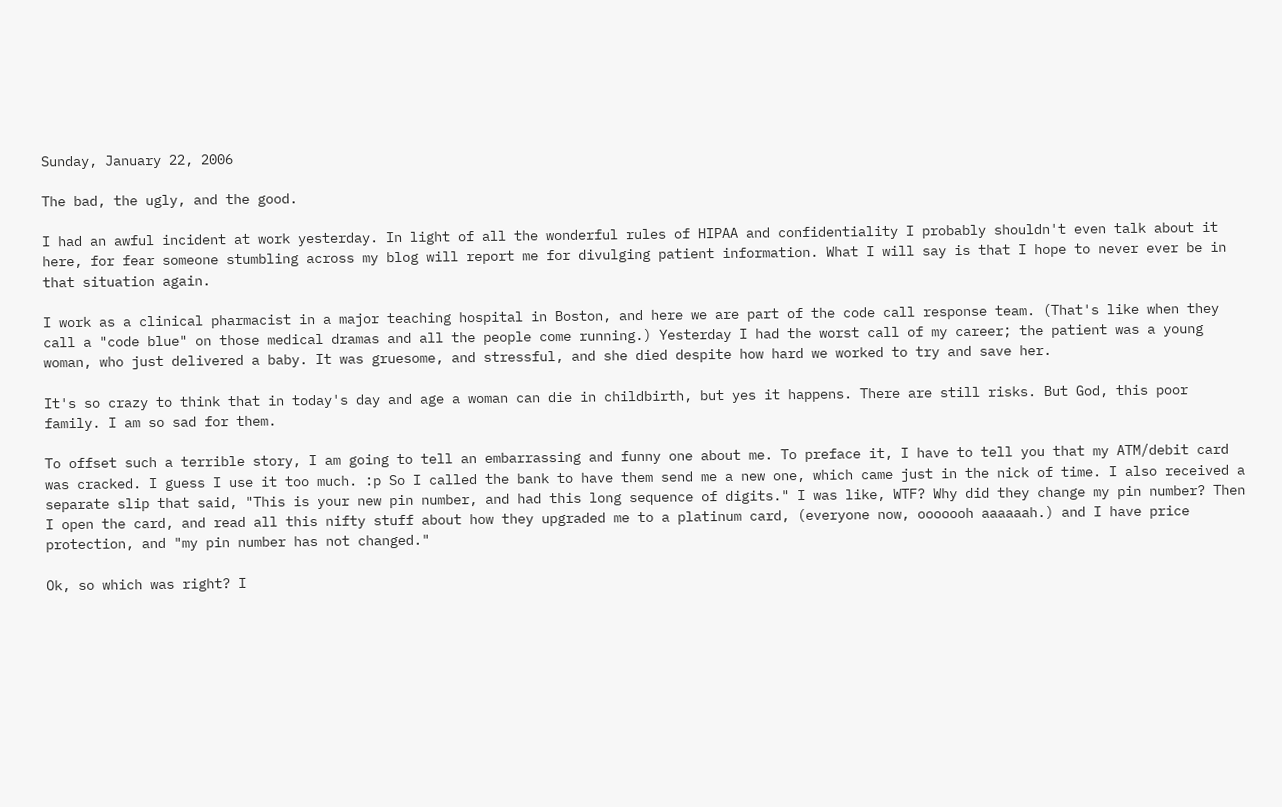Sunday, January 22, 2006

The bad, the ugly, and the good.

I had an awful incident at work yesterday. In light of all the wonderful rules of HIPAA and confidentiality I probably shouldn't even talk about it here, for fear someone stumbling across my blog will report me for divulging patient information. What I will say is that I hope to never ever be in that situation again.

I work as a clinical pharmacist in a major teaching hospital in Boston, and here we are part of the code call response team. (That's like when they call a "code blue" on those medical dramas and all the people come running.) Yesterday I had the worst call of my career; the patient was a young woman, who just delivered a baby. It was gruesome, and stressful, and she died despite how hard we worked to try and save her.

It's so crazy to think that in today's day and age a woman can die in childbirth, but yes it happens. There are still risks. But God, this poor family. I am so sad for them.

To offset such a terrible story, I am going to tell an embarrassing and funny one about me. To preface it, I have to tell you that my ATM/debit card was cracked. I guess I use it too much. :p So I called the bank to have them send me a new one, which came just in the nick of time. I also received a separate slip that said, "This is your new pin number, and had this long sequence of digits." I was like, WTF? Why did they change my pin number? Then I open the card, and read all this nifty stuff about how they upgraded me to a platinum card, (everyone now, ooooooh aaaaaah.) and I have price protection, and "my pin number has not changed."

Ok, so which was right? I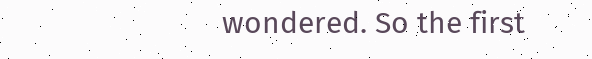wondered. So the first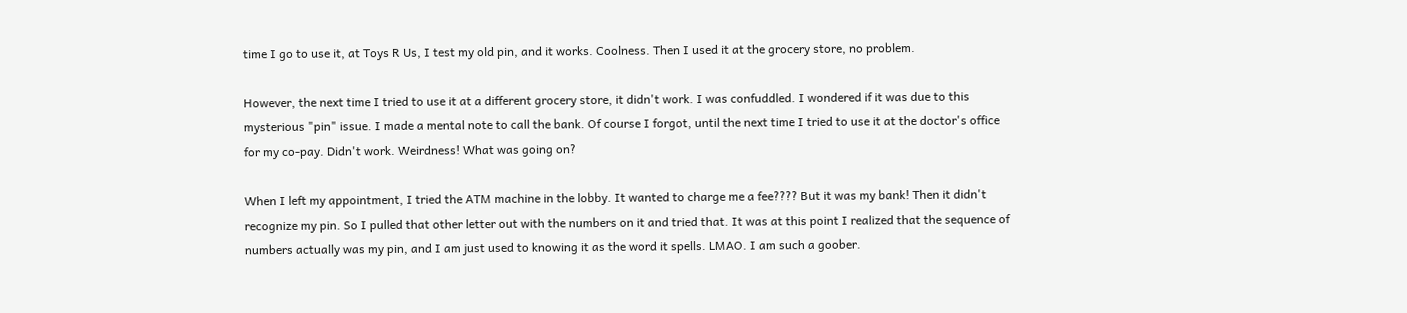time I go to use it, at Toys R Us, I test my old pin, and it works. Coolness. Then I used it at the grocery store, no problem.

However, the next time I tried to use it at a different grocery store, it didn't work. I was confuddled. I wondered if it was due to this mysterious "pin" issue. I made a mental note to call the bank. Of course I forgot, until the next time I tried to use it at the doctor's office for my co-pay. Didn't work. Weirdness! What was going on?

When I left my appointment, I tried the ATM machine in the lobby. It wanted to charge me a fee???? But it was my bank! Then it didn't recognize my pin. So I pulled that other letter out with the numbers on it and tried that. It was at this point I realized that the sequence of numbers actually was my pin, and I am just used to knowing it as the word it spells. LMAO. I am such a goober.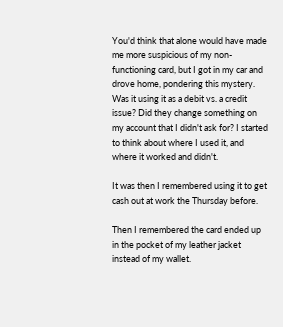You'd think that alone would have made me more suspicious of my non-functioning card, but I got in my car and drove home, pondering this mystery. Was it using it as a debit vs. a credit issue? Did they change something on my account that I didn't ask for? I started to think about where I used it, and where it worked and didn't.

It was then I remembered using it to get cash out at work the Thursday before.

Then I remembered the card ended up in the pocket of my leather jacket instead of my wallet.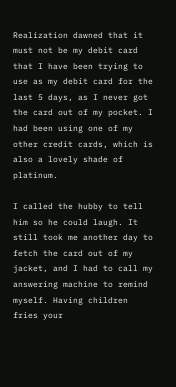Realization dawned that it must not be my debit card that I have been trying to use as my debit card for the last 5 days, as I never got the card out of my pocket. I had been using one of my other credit cards, which is also a lovely shade of platinum.

I called the hubby to tell him so he could laugh. It still took me another day to fetch the card out of my jacket, and I had to call my answering machine to remind myself. Having children fries your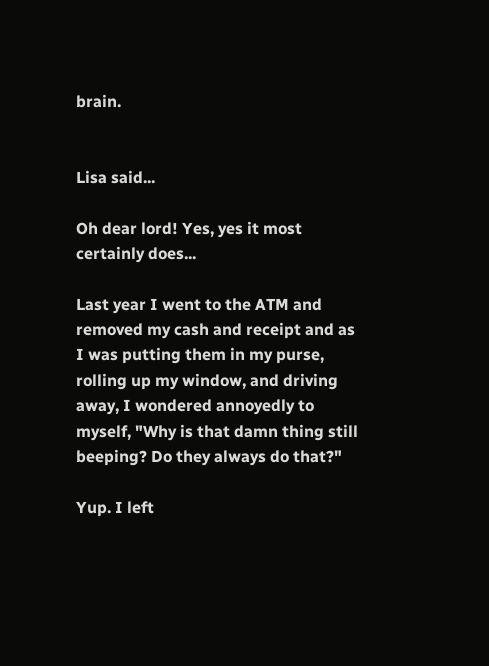brain.


Lisa said...

Oh dear lord! Yes, yes it most certainly does...

Last year I went to the ATM and removed my cash and receipt and as I was putting them in my purse, rolling up my window, and driving away, I wondered annoyedly to myself, "Why is that damn thing still beeping? Do they always do that?"

Yup. I left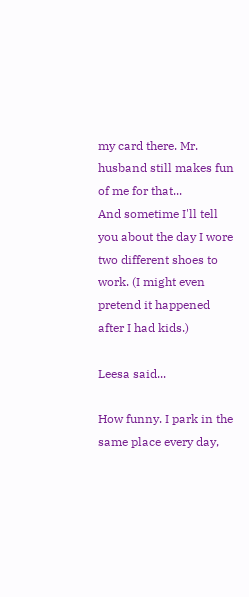my card there. Mr. husband still makes fun of me for that...
And sometime I'll tell you about the day I wore two different shoes to work. (I might even pretend it happened after I had kids.)

Leesa said...

How funny. I park in the same place every day,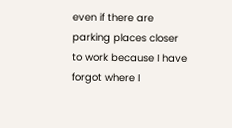even if there are parking places closer to work because I have forgot where I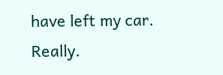have left my car. Really.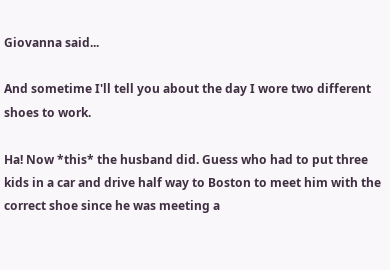Giovanna said...

And sometime I'll tell you about the day I wore two different shoes to work.

Ha! Now *this* the husband did. Guess who had to put three kids in a car and drive half way to Boston to meet him with the correct shoe since he was meeting a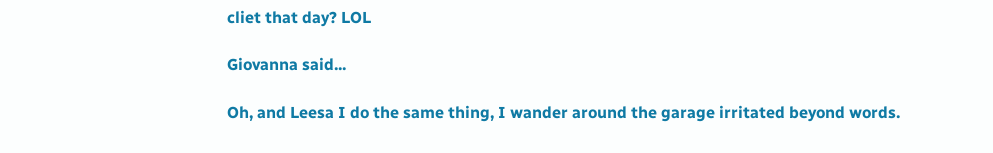cliet that day? LOL

Giovanna said...

Oh, and Leesa I do the same thing, I wander around the garage irritated beyond words.